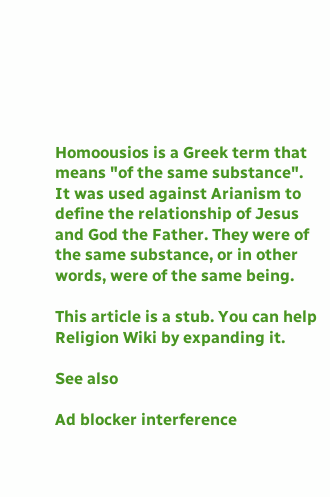Homoousios is a Greek term that means "of the same substance". It was used against Arianism to define the relationship of Jesus and God the Father. They were of the same substance, or in other words, were of the same being.

This article is a stub. You can help Religion Wiki by expanding it.

See also

Ad blocker interference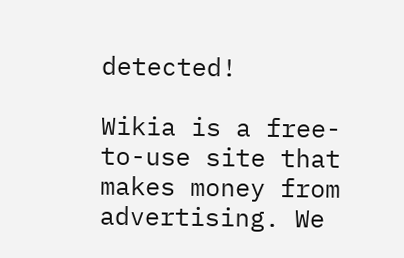detected!

Wikia is a free-to-use site that makes money from advertising. We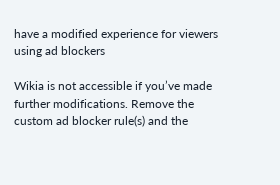have a modified experience for viewers using ad blockers

Wikia is not accessible if you’ve made further modifications. Remove the custom ad blocker rule(s) and the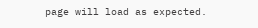page will load as expected.